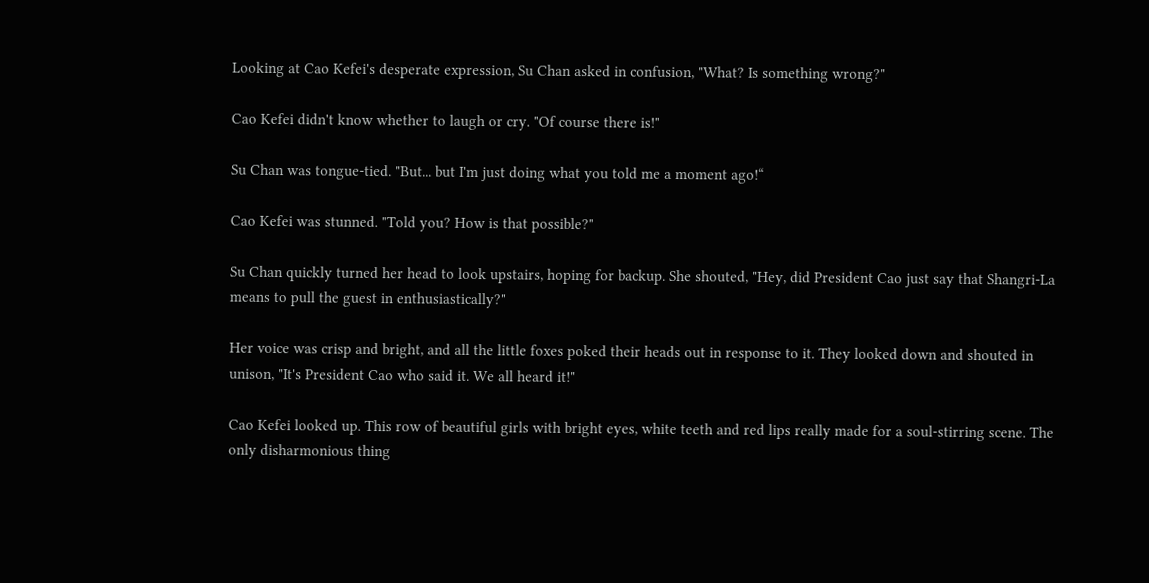Looking at Cao Kefei's desperate expression, Su Chan asked in confusion, "What? Is something wrong?"

Cao Kefei didn't know whether to laugh or cry. "Of course there is!"

Su Chan was tongue-tied. "But... but I'm just doing what you told me a moment ago!“

Cao Kefei was stunned. "Told you? How is that possible?"

Su Chan quickly turned her head to look upstairs, hoping for backup. She shouted, "Hey, did President Cao just say that Shangri-La means to pull the guest in enthusiastically?"

Her voice was crisp and bright, and all the little foxes poked their heads out in response to it. They looked down and shouted in unison, "It's President Cao who said it. We all heard it!"

Cao Kefei looked up. This row of beautiful girls with bright eyes, white teeth and red lips really made for a soul-stirring scene. The only disharmonious thing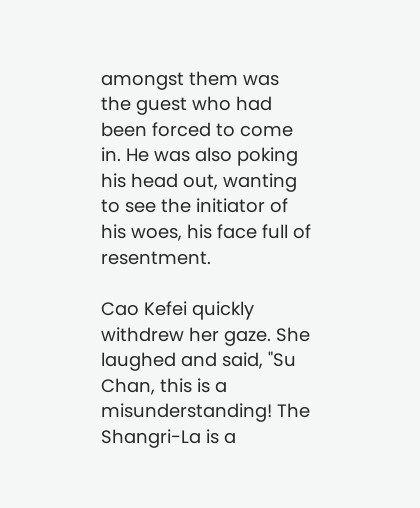amongst them was the guest who had been forced to come in. He was also poking his head out, wanting to see the initiator of his woes, his face full of resentment.

Cao Kefei quickly withdrew her gaze. She laughed and said, "Su Chan, this is a misunderstanding! The Shangri-La is a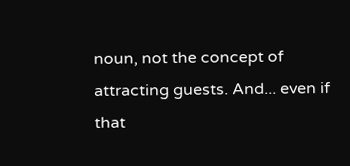noun, not the concept of attracting guests. And... even if that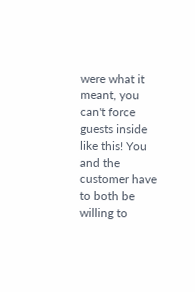were what it meant, you can't force guests inside like this! You and the customer have to both be willing to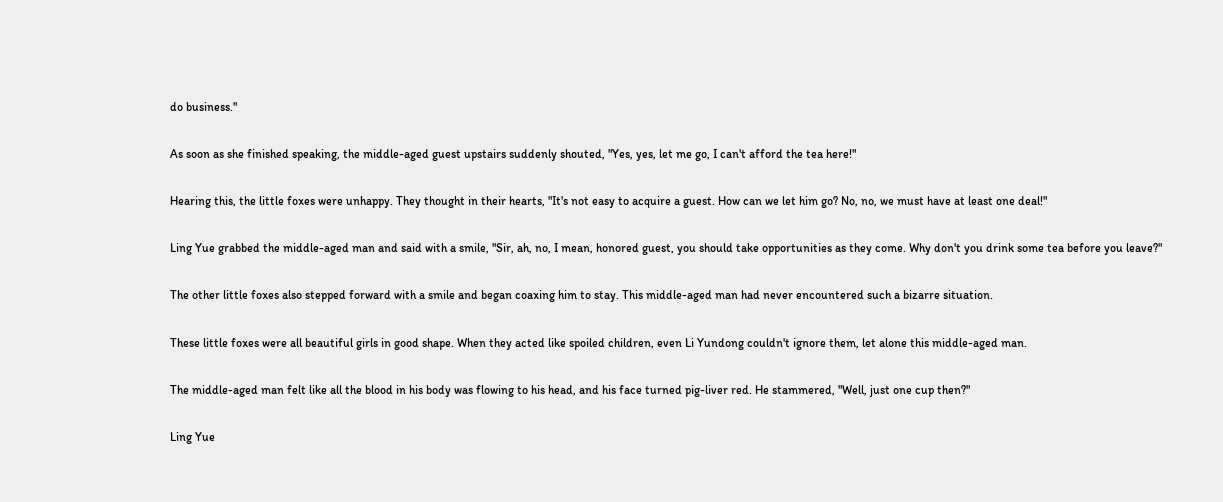do business."

As soon as she finished speaking, the middle-aged guest upstairs suddenly shouted, "Yes, yes, let me go, I can't afford the tea here!"

Hearing this, the little foxes were unhappy. They thought in their hearts, "It's not easy to acquire a guest. How can we let him go? No, no, we must have at least one deal!"

Ling Yue grabbed the middle-aged man and said with a smile, "Sir, ah, no, I mean, honored guest, you should take opportunities as they come. Why don't you drink some tea before you leave?"

The other little foxes also stepped forward with a smile and began coaxing him to stay. This middle-aged man had never encountered such a bizarre situation.

These little foxes were all beautiful girls in good shape. When they acted like spoiled children, even Li Yundong couldn't ignore them, let alone this middle-aged man.

The middle-aged man felt like all the blood in his body was flowing to his head, and his face turned pig-liver red. He stammered, "Well, just one cup then?"

Ling Yue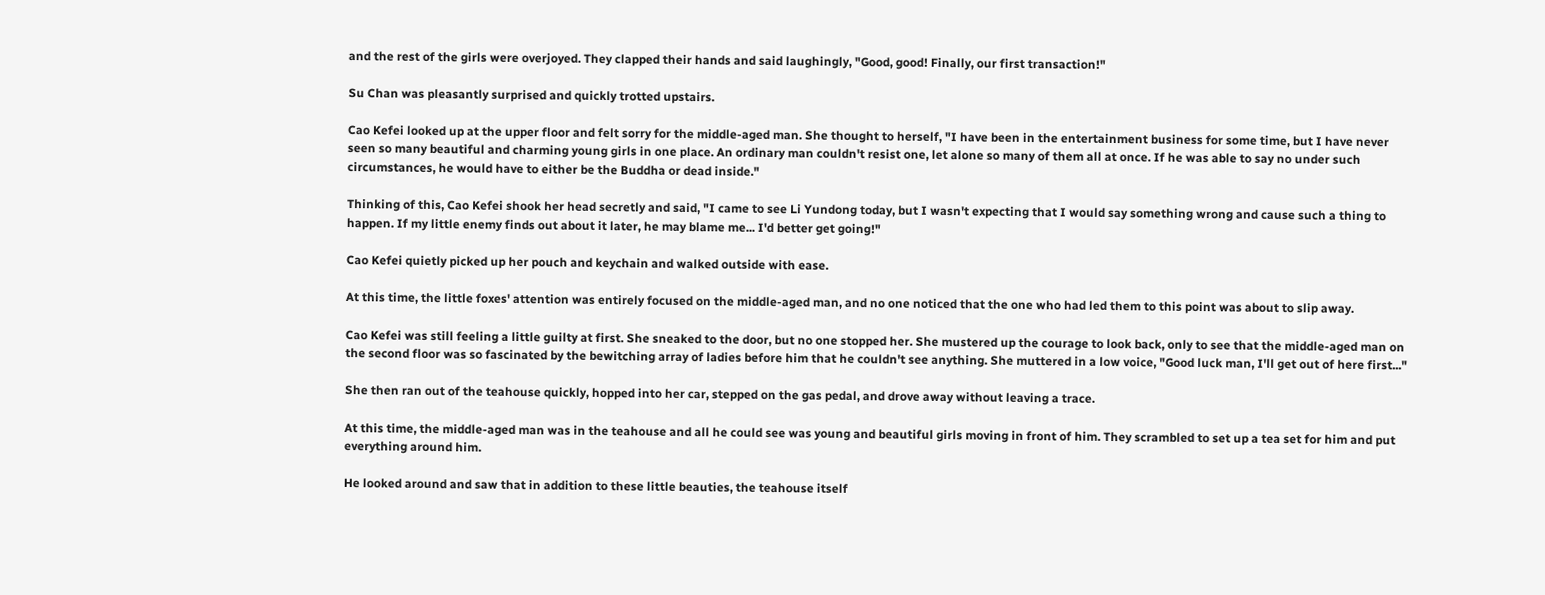and the rest of the girls were overjoyed. They clapped their hands and said laughingly, "Good, good! Finally, our first transaction!"

Su Chan was pleasantly surprised and quickly trotted upstairs.

Cao Kefei looked up at the upper floor and felt sorry for the middle-aged man. She thought to herself, "I have been in the entertainment business for some time, but I have never seen so many beautiful and charming young girls in one place. An ordinary man couldn't resist one, let alone so many of them all at once. If he was able to say no under such circumstances, he would have to either be the Buddha or dead inside."

Thinking of this, Cao Kefei shook her head secretly and said, "I came to see Li Yundong today, but I wasn't expecting that I would say something wrong and cause such a thing to happen. If my little enemy finds out about it later, he may blame me... I'd better get going!"

Cao Kefei quietly picked up her pouch and keychain and walked outside with ease.

At this time, the little foxes' attention was entirely focused on the middle-aged man, and no one noticed that the one who had led them to this point was about to slip away.

Cao Kefei was still feeling a little guilty at first. She sneaked to the door, but no one stopped her. She mustered up the courage to look back, only to see that the middle-aged man on the second floor was so fascinated by the bewitching array of ladies before him that he couldn't see anything. She muttered in a low voice, "Good luck man, I'll get out of here first..."

She then ran out of the teahouse quickly, hopped into her car, stepped on the gas pedal, and drove away without leaving a trace.

At this time, the middle-aged man was in the teahouse and all he could see was young and beautiful girls moving in front of him. They scrambled to set up a tea set for him and put everything around him.

He looked around and saw that in addition to these little beauties, the teahouse itself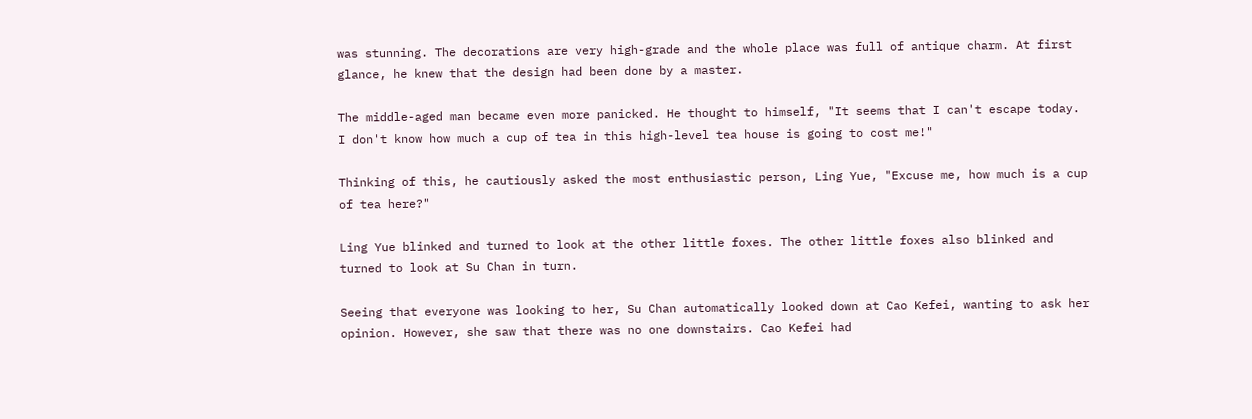was stunning. The decorations are very high-grade and the whole place was full of antique charm. At first glance, he knew that the design had been done by a master.

The middle-aged man became even more panicked. He thought to himself, "It seems that I can't escape today. I don't know how much a cup of tea in this high-level tea house is going to cost me!"

Thinking of this, he cautiously asked the most enthusiastic person, Ling Yue, "Excuse me, how much is a cup of tea here?"

Ling Yue blinked and turned to look at the other little foxes. The other little foxes also blinked and turned to look at Su Chan in turn.

Seeing that everyone was looking to her, Su Chan automatically looked down at Cao Kefei, wanting to ask her opinion. However, she saw that there was no one downstairs. Cao Kefei had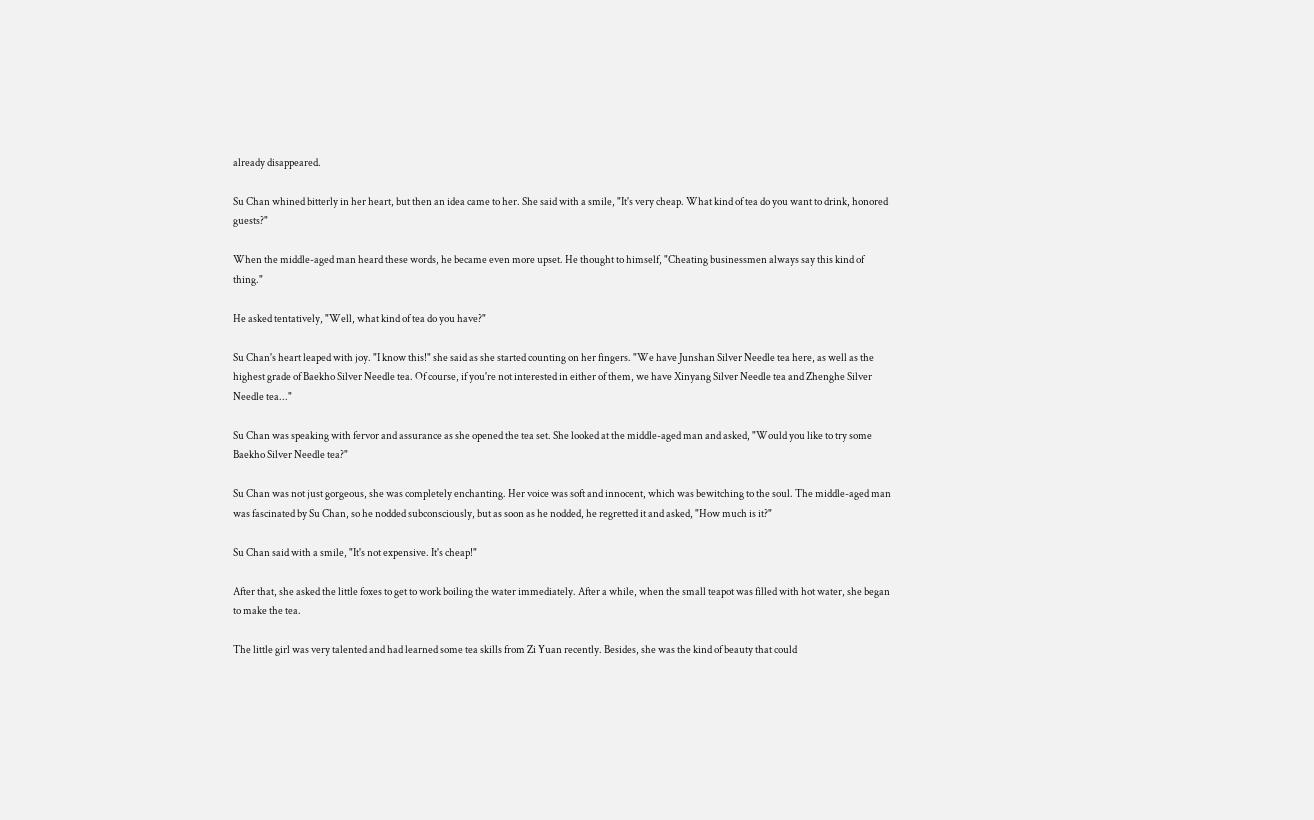already disappeared.

Su Chan whined bitterly in her heart, but then an idea came to her. She said with a smile, "It's very cheap. What kind of tea do you want to drink, honored guests?"

When the middle-aged man heard these words, he became even more upset. He thought to himself, "Cheating businessmen always say this kind of thing."

He asked tentatively, "Well, what kind of tea do you have?"

Su Chan's heart leaped with joy. "I know this!" she said as she started counting on her fingers. "We have Junshan Silver Needle tea here, as well as the highest grade of Baekho Silver Needle tea. Of course, if you're not interested in either of them, we have Xinyang Silver Needle tea and Zhenghe Silver Needle tea..."

Su Chan was speaking with fervor and assurance as she opened the tea set. She looked at the middle-aged man and asked, "Would you like to try some Baekho Silver Needle tea?"

Su Chan was not just gorgeous, she was completely enchanting. Her voice was soft and innocent, which was bewitching to the soul. The middle-aged man was fascinated by Su Chan, so he nodded subconsciously, but as soon as he nodded, he regretted it and asked, "How much is it?"

Su Chan said with a smile, "It's not expensive. It's cheap!"

After that, she asked the little foxes to get to work boiling the water immediately. After a while, when the small teapot was filled with hot water, she began to make the tea.

The little girl was very talented and had learned some tea skills from Zi Yuan recently. Besides, she was the kind of beauty that could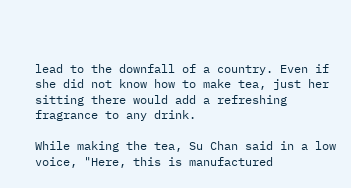lead to the downfall of a country. Even if she did not know how to make tea, just her sitting there would add a refreshing fragrance to any drink.

While making the tea, Su Chan said in a low voice, "Here, this is manufactured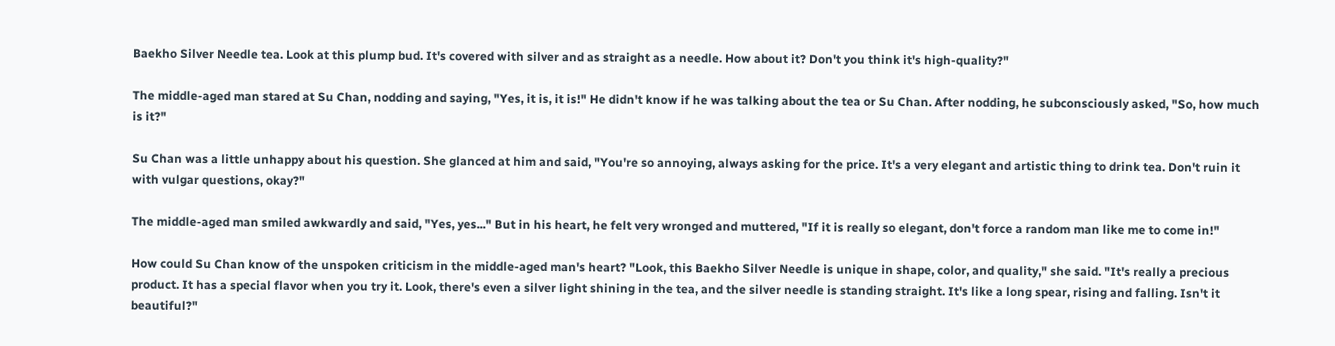Baekho Silver Needle tea. Look at this plump bud. It's covered with silver and as straight as a needle. How about it? Don't you think it's high-quality?"

The middle-aged man stared at Su Chan, nodding and saying, "Yes, it is, it is!" He didn't know if he was talking about the tea or Su Chan. After nodding, he subconsciously asked, "So, how much is it?"

Su Chan was a little unhappy about his question. She glanced at him and said, "You're so annoying, always asking for the price. It's a very elegant and artistic thing to drink tea. Don't ruin it with vulgar questions, okay?"

The middle-aged man smiled awkwardly and said, "Yes, yes..." But in his heart, he felt very wronged and muttered, "If it is really so elegant, don't force a random man like me to come in!"

How could Su Chan know of the unspoken criticism in the middle-aged man's heart? "Look, this Baekho Silver Needle is unique in shape, color, and quality," she said. "It's really a precious product. It has a special flavor when you try it. Look, there's even a silver light shining in the tea, and the silver needle is standing straight. It's like a long spear, rising and falling. Isn't it beautiful?"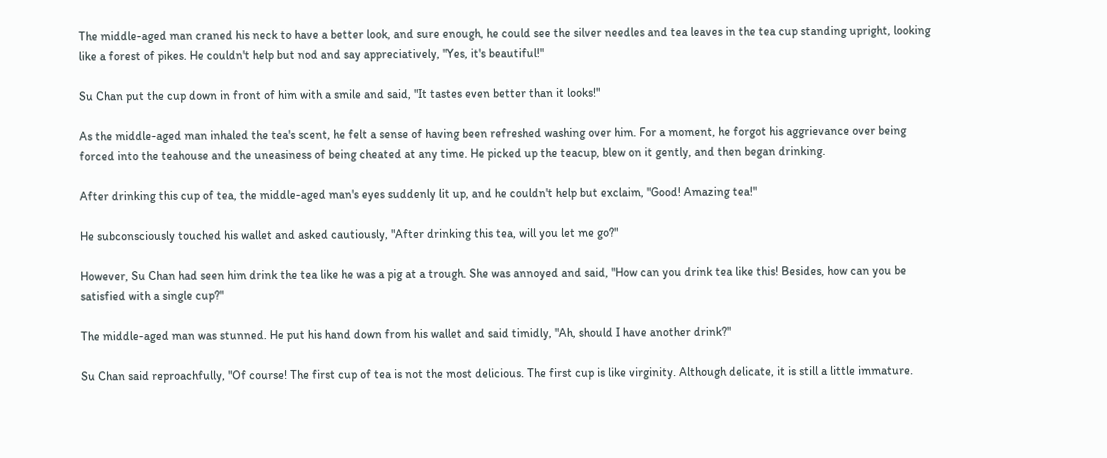The middle-aged man craned his neck to have a better look, and sure enough, he could see the silver needles and tea leaves in the tea cup standing upright, looking like a forest of pikes. He couldn't help but nod and say appreciatively, "Yes, it's beautiful!"

Su Chan put the cup down in front of him with a smile and said, "It tastes even better than it looks!"

As the middle-aged man inhaled the tea's scent, he felt a sense of having been refreshed washing over him. For a moment, he forgot his aggrievance over being forced into the teahouse and the uneasiness of being cheated at any time. He picked up the teacup, blew on it gently, and then began drinking.

After drinking this cup of tea, the middle-aged man's eyes suddenly lit up, and he couldn't help but exclaim, "Good! Amazing tea!"

He subconsciously touched his wallet and asked cautiously, "After drinking this tea, will you let me go?"

However, Su Chan had seen him drink the tea like he was a pig at a trough. She was annoyed and said, "How can you drink tea like this! Besides, how can you be satisfied with a single cup?"

The middle-aged man was stunned. He put his hand down from his wallet and said timidly, "Ah, should I have another drink?"

Su Chan said reproachfully, "Of course! The first cup of tea is not the most delicious. The first cup is like virginity. Although delicate, it is still a little immature.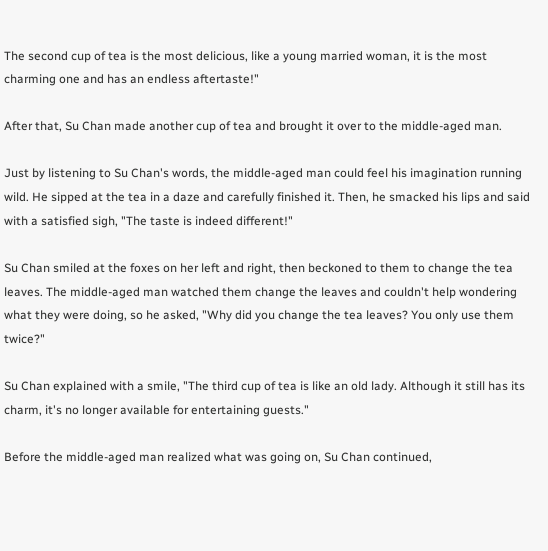The second cup of tea is the most delicious, like a young married woman, it is the most charming one and has an endless aftertaste!"

After that, Su Chan made another cup of tea and brought it over to the middle-aged man.

Just by listening to Su Chan's words, the middle-aged man could feel his imagination running wild. He sipped at the tea in a daze and carefully finished it. Then, he smacked his lips and said with a satisfied sigh, "The taste is indeed different!"

Su Chan smiled at the foxes on her left and right, then beckoned to them to change the tea leaves. The middle-aged man watched them change the leaves and couldn't help wondering what they were doing, so he asked, "Why did you change the tea leaves? You only use them twice?"

Su Chan explained with a smile, "The third cup of tea is like an old lady. Although it still has its charm, it's no longer available for entertaining guests."

Before the middle-aged man realized what was going on, Su Chan continued,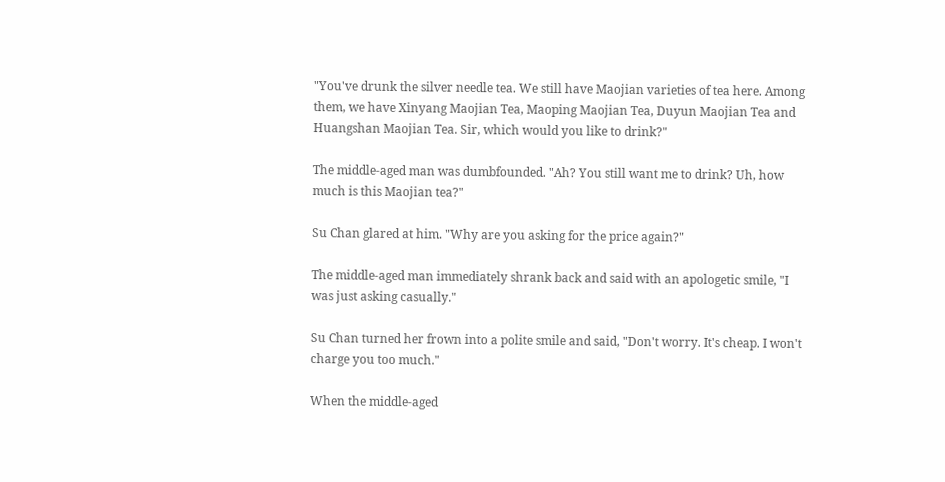"You've drunk the silver needle tea. We still have Maojian varieties of tea here. Among them, we have Xinyang Maojian Tea, Maoping Maojian Tea, Duyun Maojian Tea and Huangshan Maojian Tea. Sir, which would you like to drink?"

The middle-aged man was dumbfounded. "Ah? You still want me to drink? Uh, how much is this Maojian tea?"

Su Chan glared at him. "Why are you asking for the price again?"

The middle-aged man immediately shrank back and said with an apologetic smile, "I was just asking casually."

Su Chan turned her frown into a polite smile and said, "Don't worry. It's cheap. I won't charge you too much."

When the middle-aged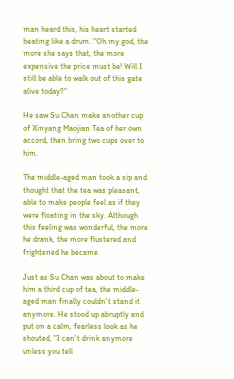man heard this, his heart started beating like a drum. "Oh my god, the more she says that, the more expensive the price must be! Will I still be able to walk out of this gate alive today?"

He saw Su Chan make another cup of Xinyang Maojian Tea of her own accord, then bring two cups over to him.

The middle-aged man took a sip and thought that the tea was pleasant, able to make people feel as if they were floating in the sky. Although this feeling was wonderful, the more he drank, the more flustered and frightened he became.

Just as Su Chan was about to make him a third cup of tea, the middle-aged man finally couldn't stand it anymore. He stood up abruptly and put on a calm, fearless look as he shouted, "I can't drink anymore unless you tell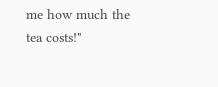me how much the tea costs!"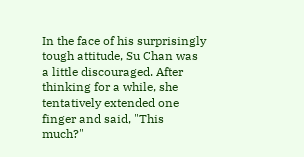In the face of his surprisingly tough attitude, Su Chan was a little discouraged. After thinking for a while, she tentatively extended one finger and said, "This much?"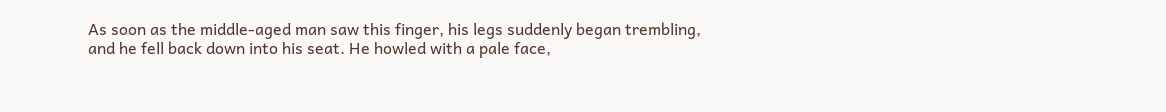As soon as the middle-aged man saw this finger, his legs suddenly began trembling, and he fell back down into his seat. He howled with a pale face,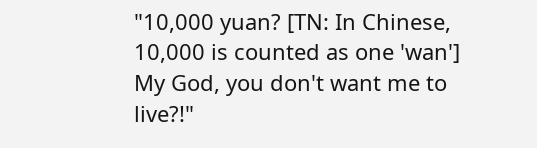"10,000 yuan? [TN: In Chinese, 10,000 is counted as one 'wan'] My God, you don't want me to live?!"